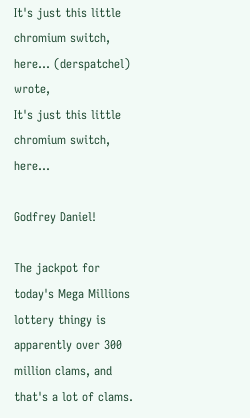It's just this little chromium switch, here... (derspatchel) wrote,
It's just this little chromium switch, here...

Godfrey Daniel!

The jackpot for today's Mega Millions lottery thingy is apparently over 300 million clams, and that's a lot of clams.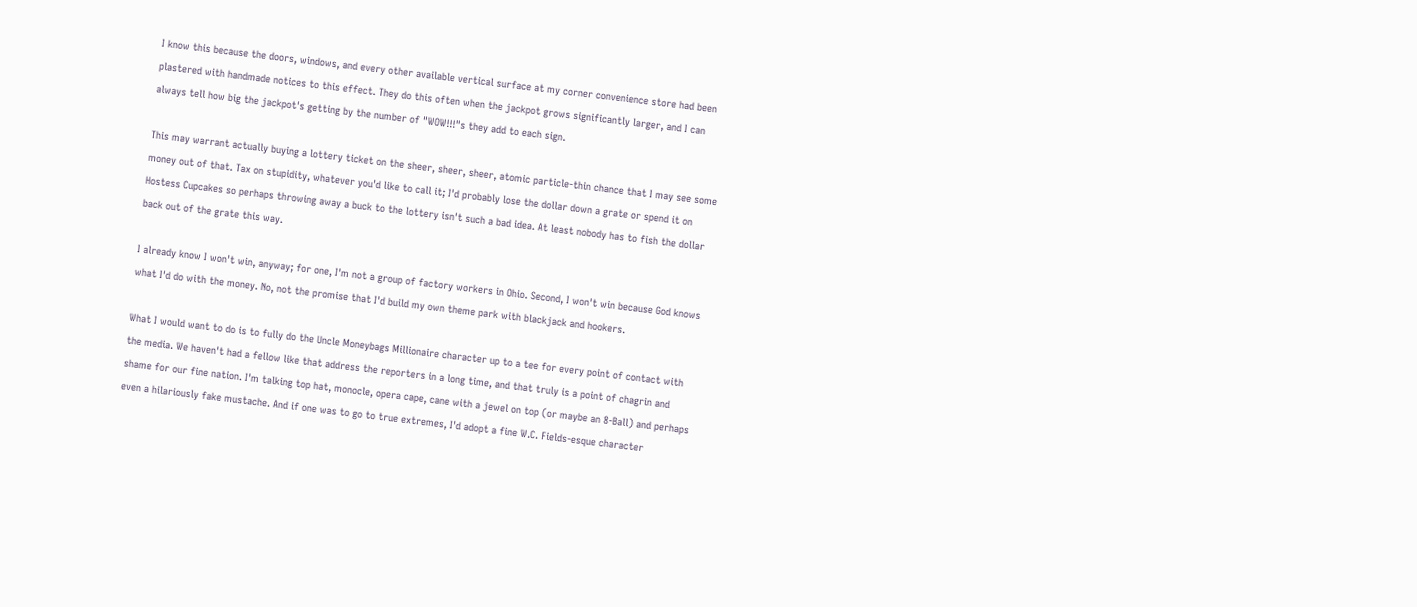I know this because the doors, windows, and every other available vertical surface at my corner convenience store had been plastered with handmade notices to this effect. They do this often when the jackpot grows significantly larger, and I can always tell how big the jackpot's getting by the number of "WOW!!!"s they add to each sign.

This may warrant actually buying a lottery ticket on the sheer, sheer, sheer, atomic particle-thin chance that I may see some money out of that. Tax on stupidity, whatever you'd like to call it; I'd probably lose the dollar down a grate or spend it on Hostess Cupcakes so perhaps throwing away a buck to the lottery isn't such a bad idea. At least nobody has to fish the dollar back out of the grate this way.

I already know I won't win, anyway; for one, I'm not a group of factory workers in Ohio. Second, I won't win because God knows what I'd do with the money. No, not the promise that I'd build my own theme park with blackjack and hookers.

What I would want to do is to fully do the Uncle Moneybags Millionaire character up to a tee for every point of contact with the media. We haven't had a fellow like that address the reporters in a long time, and that truly is a point of chagrin and shame for our fine nation. I'm talking top hat, monocle, opera cape, cane with a jewel on top (or maybe an 8-Ball) and perhaps even a hilariously fake mustache. And if one was to go to true extremes, I'd adopt a fine W.C. Fields-esque character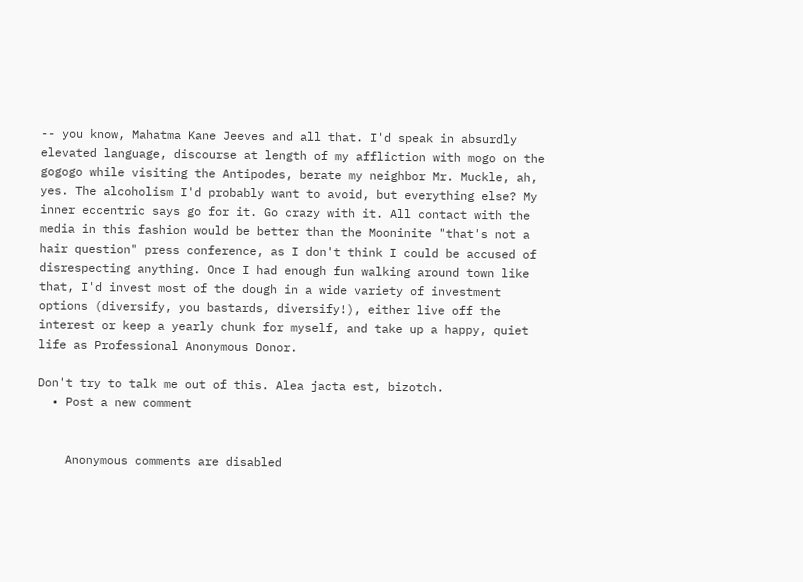-- you know, Mahatma Kane Jeeves and all that. I'd speak in absurdly elevated language, discourse at length of my affliction with mogo on the gogogo while visiting the Antipodes, berate my neighbor Mr. Muckle, ah, yes. The alcoholism I'd probably want to avoid, but everything else? My inner eccentric says go for it. Go crazy with it. All contact with the media in this fashion would be better than the Mooninite "that's not a hair question" press conference, as I don't think I could be accused of disrespecting anything. Once I had enough fun walking around town like that, I'd invest most of the dough in a wide variety of investment options (diversify, you bastards, diversify!), either live off the interest or keep a yearly chunk for myself, and take up a happy, quiet life as Professional Anonymous Donor.

Don't try to talk me out of this. Alea jacta est, bizotch.
  • Post a new comment


    Anonymous comments are disabled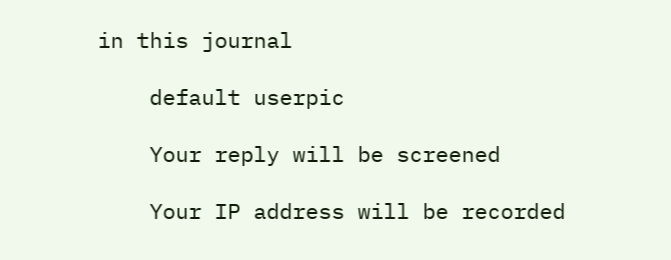in this journal

    default userpic

    Your reply will be screened

    Your IP address will be recorded